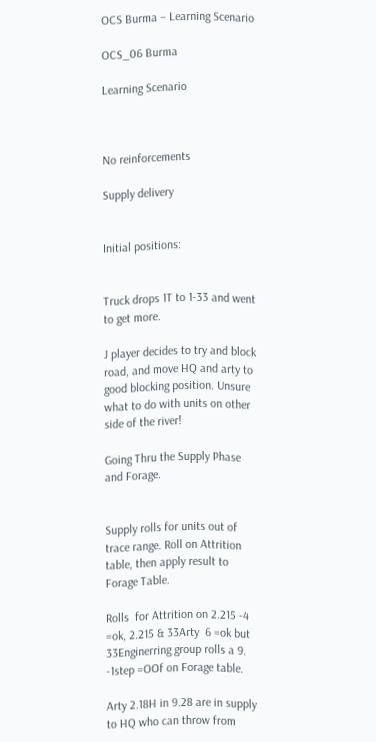OCS Burma – Learning Scenario

OCS_06 Burma

Learning Scenario



No reinforcements

Supply delivery


Initial positions:


Truck drops 1T to 1-33 and went to get more.

J player decides to try and block road, and move HQ and arty to good blocking position. Unsure what to do with units on other side of the river!

Going Thru the Supply Phase and Forage.


Supply rolls for units out of trace range. Roll on Attrition table, then apply result to Forage Table.

Rolls  for Attrition on 2.215 -4 =ok, 2.215 & 33Arty  6 =ok but 33Enginerring group rolls a 9. -1step =OOf on Forage table.

Arty 2.18H in 9.28 are in supply to HQ who can throw from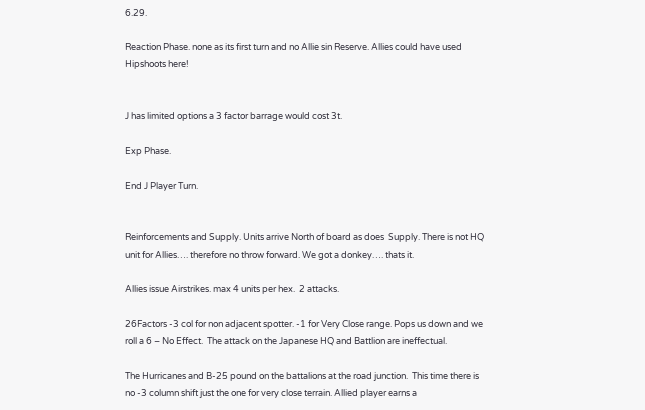6.29.

Reaction Phase. none as its first turn and no Allie sin Reserve. Allies could have used Hipshoots here!


J has limited options a 3 factor barrage would cost 3t.

Exp Phase.

End J Player Turn.


Reinforcements and Supply. Units arrive North of board as does  Supply. There is not HQ unit for Allies…. therefore no throw forward. We got a donkey…. thats it.

Allies issue Airstrikes. max 4 units per hex.  2 attacks.

26Factors -3 col for non adjacent spotter. -1 for Very Close range. Pops us down and we roll a 6 – No Effect.  The attack on the Japanese HQ and Battlion are ineffectual.

The Hurricanes and B-25 pound on the battalions at the road junction.  This time there is no -3 column shift just the one for very close terrain. Allied player earns a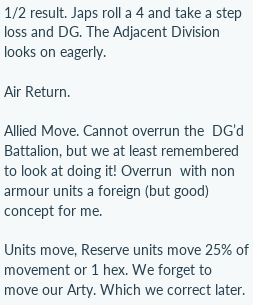1/2 result. Japs roll a 4 and take a step loss and DG. The Adjacent Division looks on eagerly.

Air Return.

Allied Move. Cannot overrun the  DG’d Battalion, but we at least remembered to look at doing it! Overrun  with non armour units a foreign (but good) concept for me.

Units move, Reserve units move 25% of movement or 1 hex. We forget to move our Arty. Which we correct later.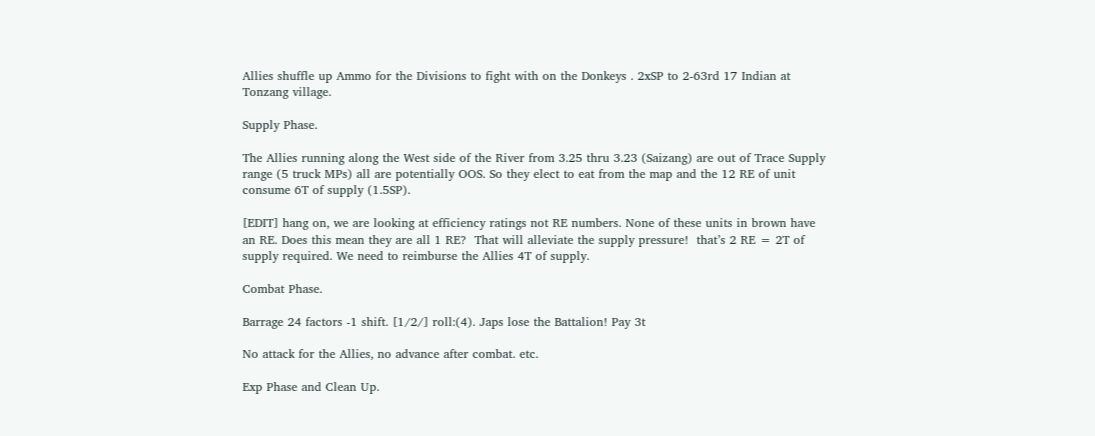Allies shuffle up Ammo for the Divisions to fight with on the Donkeys . 2xSP to 2-63rd 17 Indian at Tonzang village.

Supply Phase.

The Allies running along the West side of the River from 3.25 thru 3.23 (Saizang) are out of Trace Supply range (5 truck MPs) all are potentially OOS. So they elect to eat from the map and the 12 RE of unit consume 6T of supply (1.5SP).

[EDIT] hang on, we are looking at efficiency ratings not RE numbers. None of these units in brown have an RE. Does this mean they are all 1 RE?  That will alleviate the supply pressure!  that’s 2 RE = 2T of supply required. We need to reimburse the Allies 4T of supply.

Combat Phase.

Barrage 24 factors -1 shift. [1/2/] roll:(4). Japs lose the Battalion! Pay 3t

No attack for the Allies, no advance after combat. etc.

Exp Phase and Clean Up.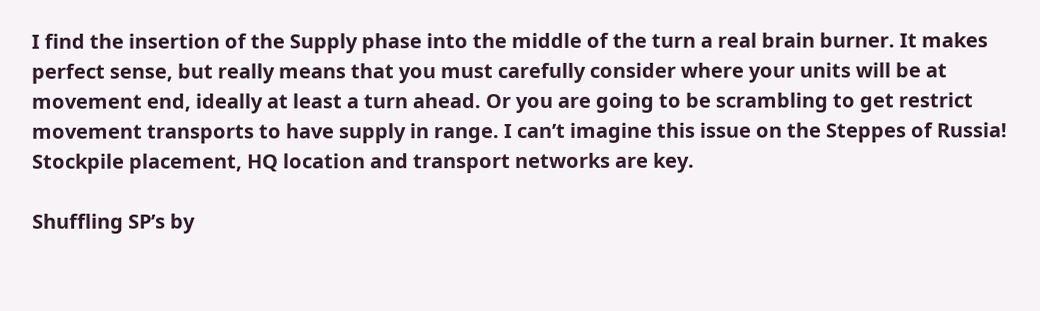I find the insertion of the Supply phase into the middle of the turn a real brain burner. It makes perfect sense, but really means that you must carefully consider where your units will be at movement end, ideally at least a turn ahead. Or you are going to be scrambling to get restrict movement transports to have supply in range. I can’t imagine this issue on the Steppes of Russia! Stockpile placement, HQ location and transport networks are key.

Shuffling SP’s by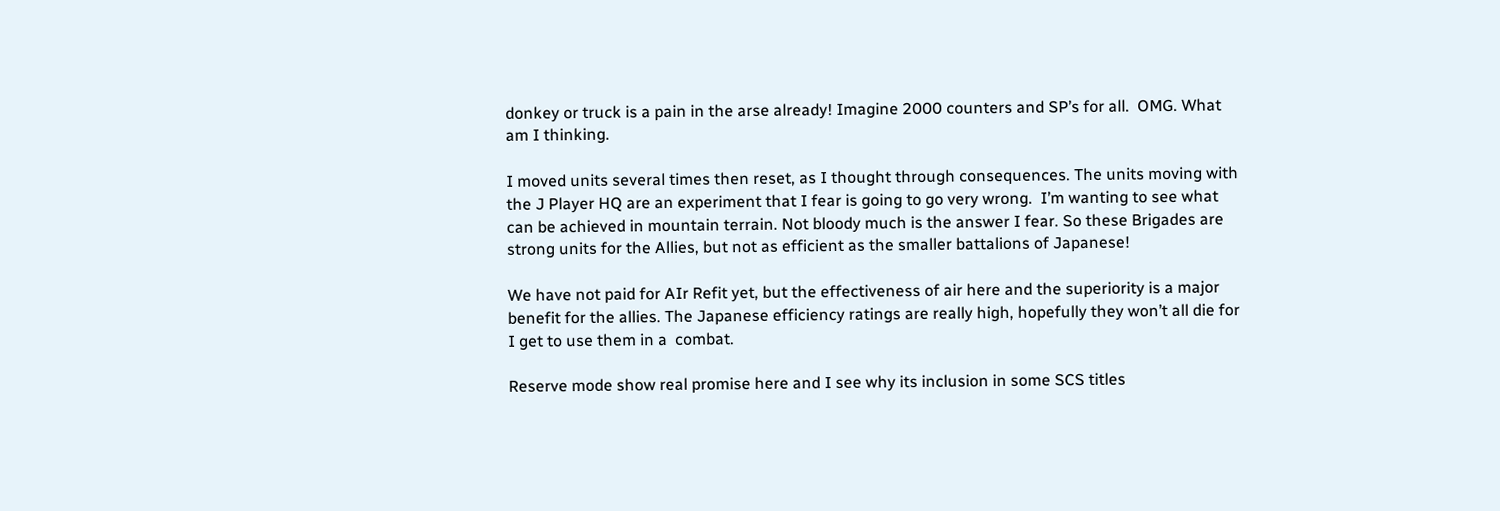donkey or truck is a pain in the arse already! Imagine 2000 counters and SP’s for all.  OMG. What am I thinking.

I moved units several times then reset, as I thought through consequences. The units moving with the J Player HQ are an experiment that I fear is going to go very wrong.  I’m wanting to see what can be achieved in mountain terrain. Not bloody much is the answer I fear. So these Brigades are strong units for the Allies, but not as efficient as the smaller battalions of Japanese!

We have not paid for AIr Refit yet, but the effectiveness of air here and the superiority is a major benefit for the allies. The Japanese efficiency ratings are really high, hopefully they won’t all die for I get to use them in a  combat.

Reserve mode show real promise here and I see why its inclusion in some SCS titles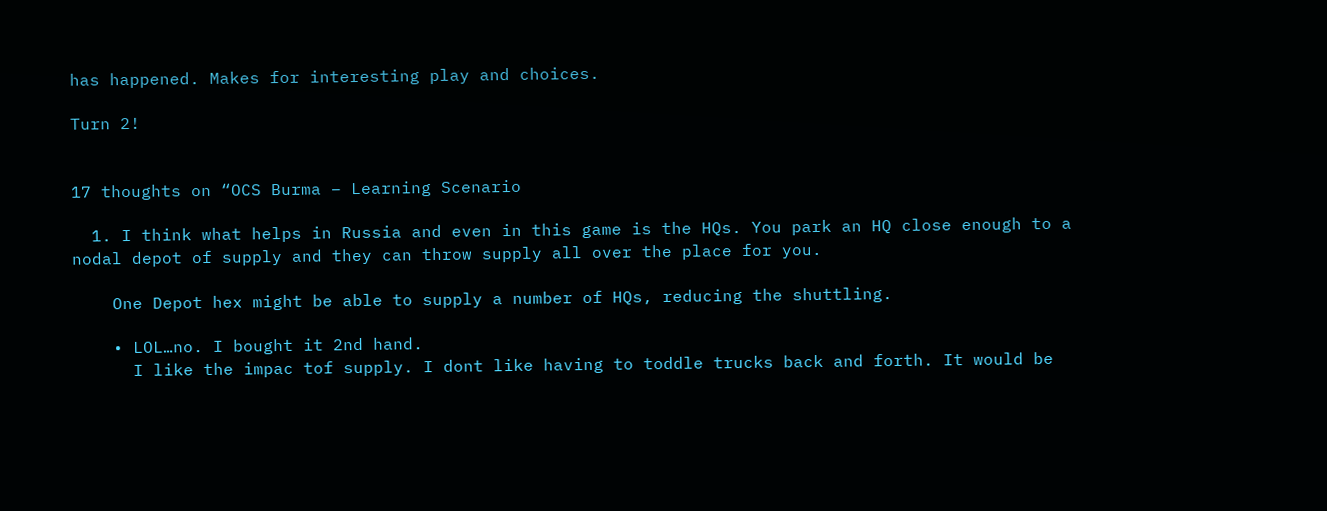has happened. Makes for interesting play and choices.

Turn 2!


17 thoughts on “OCS Burma – Learning Scenario

  1. I think what helps in Russia and even in this game is the HQs. You park an HQ close enough to a nodal depot of supply and they can throw supply all over the place for you.

    One Depot hex might be able to supply a number of HQs, reducing the shuttling.

    • LOL…no. I bought it 2nd hand.
      I like the impac tof supply. I dont like having to toddle trucks back and forth. It would be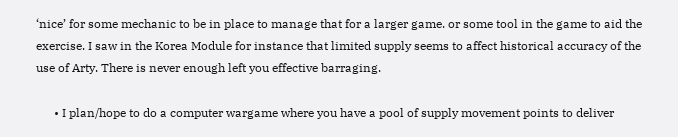‘nice’ for some mechanic to be in place to manage that for a larger game. or some tool in the game to aid the exercise. I saw in the Korea Module for instance that limited supply seems to affect historical accuracy of the use of Arty. There is never enough left you effective barraging.

      • I plan/hope to do a computer wargame where you have a pool of supply movement points to deliver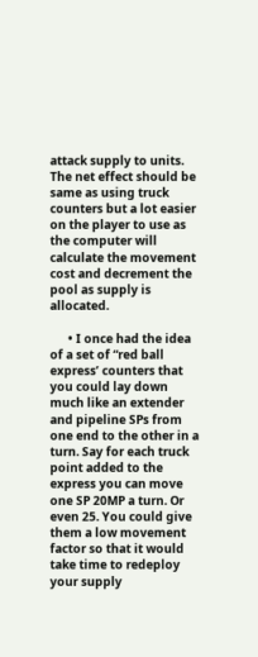attack supply to units. The net effect should be same as using truck counters but a lot easier on the player to use as the computer will calculate the movement cost and decrement the pool as supply is allocated.

      • I once had the idea of a set of “red ball express’ counters that you could lay down much like an extender and pipeline SPs from one end to the other in a turn. Say for each truck point added to the express you can move one SP 20MP a turn. Or even 25. You could give them a low movement factor so that it would take time to redeploy your supply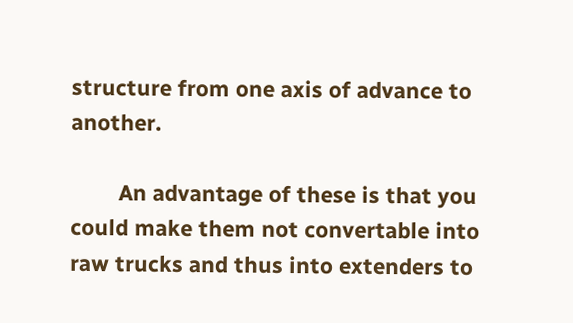structure from one axis of advance to another.

        An advantage of these is that you could make them not convertable into raw trucks and thus into extenders to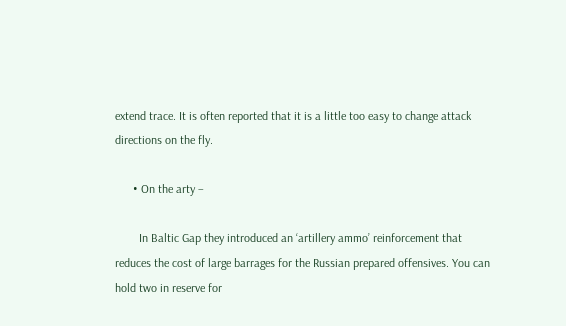extend trace. It is often reported that it is a little too easy to change attack directions on the fly.

      • On the arty –

        In Baltic Gap they introduced an ‘artillery ammo’ reinforcement that reduces the cost of large barrages for the Russian prepared offensives. You can hold two in reserve for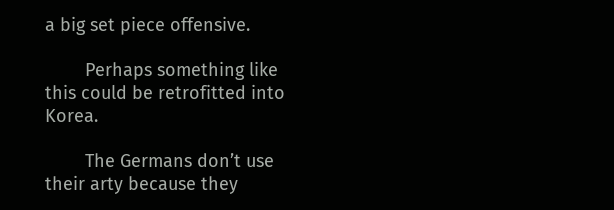a big set piece offensive.

        Perhaps something like this could be retrofitted into Korea.

        The Germans don’t use their arty because they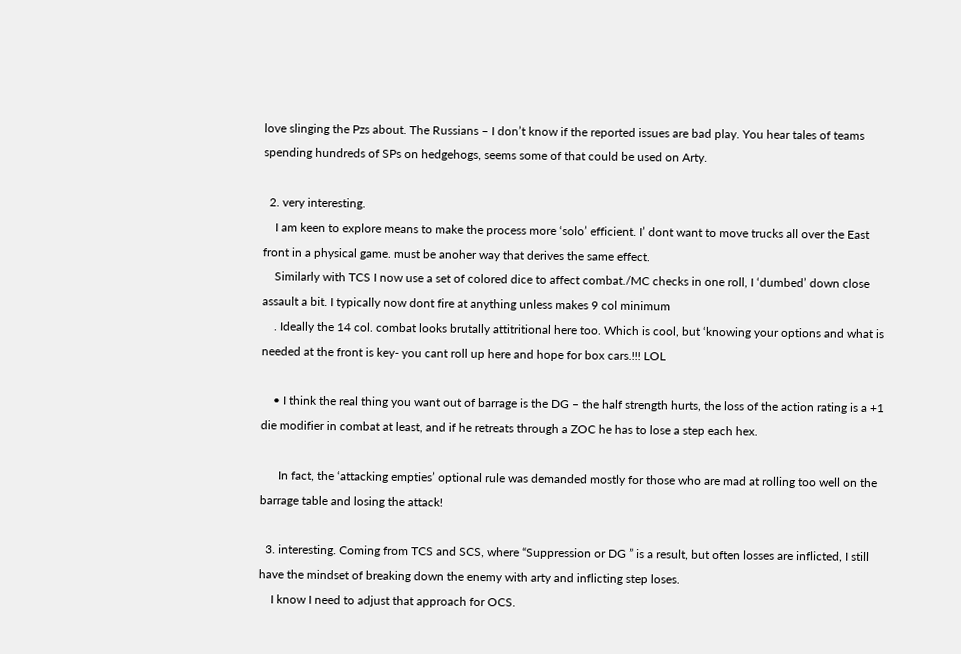love slinging the Pzs about. The Russians – I don’t know if the reported issues are bad play. You hear tales of teams spending hundreds of SPs on hedgehogs, seems some of that could be used on Arty.

  2. very interesting.
    I am keen to explore means to make the process more ‘solo’ efficient. I’ dont want to move trucks all over the East front in a physical game. must be anoher way that derives the same effect.
    Similarly with TCS I now use a set of colored dice to affect combat./MC checks in one roll, I ‘dumbed’ down close assault a bit. I typically now dont fire at anything unless makes 9 col minimum
    . Ideally the 14 col. combat looks brutally attitritional here too. Which is cool, but ‘knowing your options and what is needed at the front is key- you cant roll up here and hope for box cars.!!! LOL

    • I think the real thing you want out of barrage is the DG – the half strength hurts, the loss of the action rating is a +1 die modifier in combat at least, and if he retreats through a ZOC he has to lose a step each hex.

      In fact, the ‘attacking empties’ optional rule was demanded mostly for those who are mad at rolling too well on the barrage table and losing the attack!

  3. interesting. Coming from TCS and SCS, where “Suppression or DG ” is a result, but often losses are inflicted, I still have the mindset of breaking down the enemy with arty and inflicting step loses.
    I know I need to adjust that approach for OCS.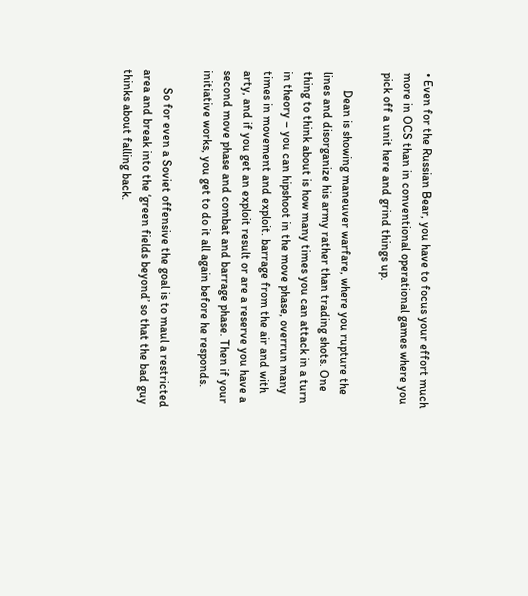• Even for the Russian Bear, you have to focus your effort much more in OCS than in conventional operational games where you pick off a unit here and grind things up.

      Dean is showing maneuver warfare, where you rupture the lines and disorganize his army rather than trading shots. One thing to think about is how many times you can attack in a turn in theory – you can hipshoot in the move phase, overrun many times in movement and exploit. barrage from the air and with arty, and if you get an exploit result or are a reserve you have a second move phase and combat and barrage phase. Then if your initiative works, you get to do it all again before he responds.

      So for even a Soviet offensive the goal is to maul a restricted area and break into the ‘green fields beyond’ so that the bad guy thinks about falling back.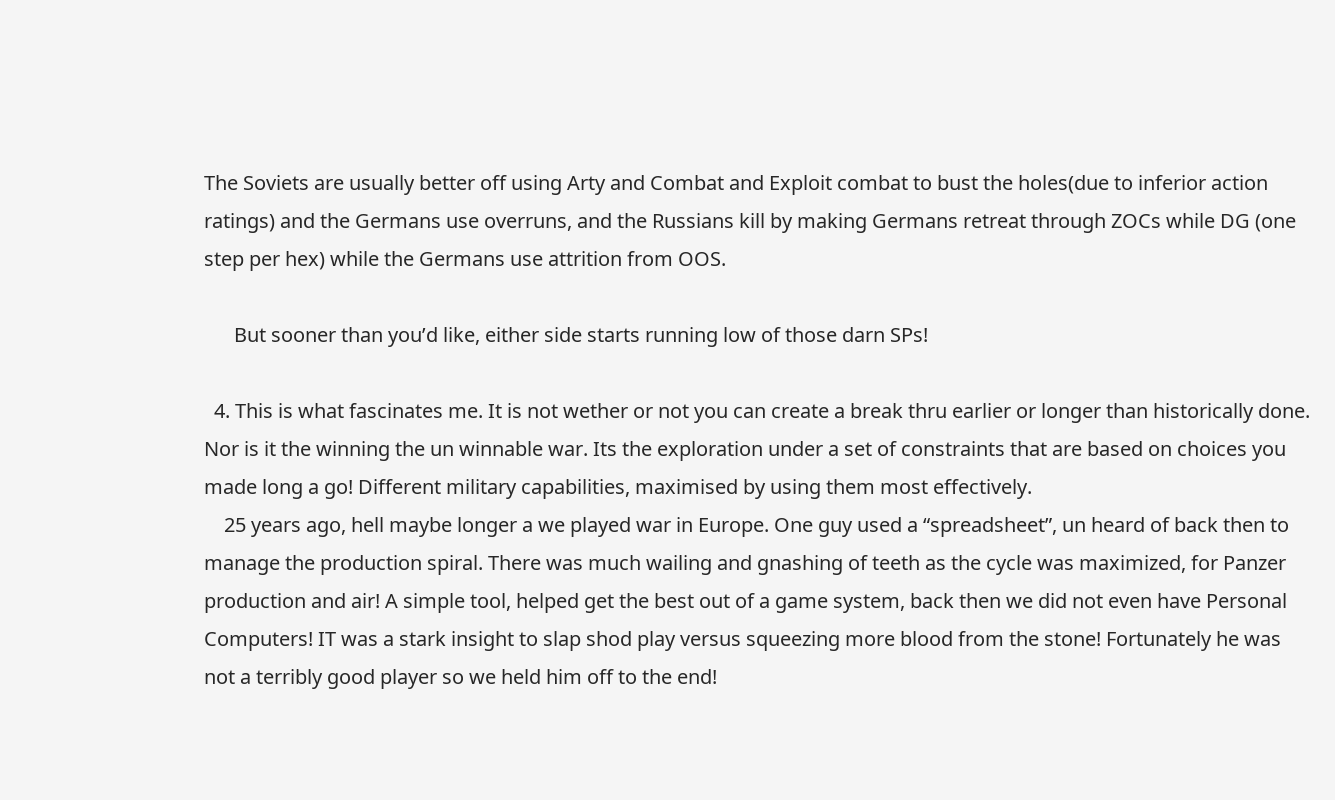The Soviets are usually better off using Arty and Combat and Exploit combat to bust the holes(due to inferior action ratings) and the Germans use overruns, and the Russians kill by making Germans retreat through ZOCs while DG (one step per hex) while the Germans use attrition from OOS.

      But sooner than you’d like, either side starts running low of those darn SPs!

  4. This is what fascinates me. It is not wether or not you can create a break thru earlier or longer than historically done. Nor is it the winning the un winnable war. Its the exploration under a set of constraints that are based on choices you made long a go! Different military capabilities, maximised by using them most effectively.
    25 years ago, hell maybe longer a we played war in Europe. One guy used a “spreadsheet”, un heard of back then to manage the production spiral. There was much wailing and gnashing of teeth as the cycle was maximized, for Panzer production and air! A simple tool, helped get the best out of a game system, back then we did not even have Personal Computers! IT was a stark insight to slap shod play versus squeezing more blood from the stone! Fortunately he was not a terribly good player so we held him off to the end!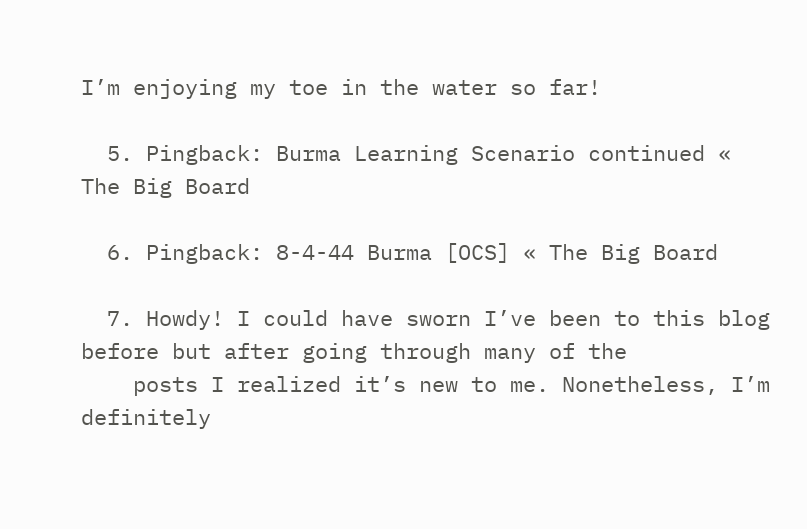I’m enjoying my toe in the water so far!

  5. Pingback: Burma Learning Scenario continued « The Big Board

  6. Pingback: 8-4-44 Burma [OCS] « The Big Board

  7. Howdy! I could have sworn I’ve been to this blog before but after going through many of the
    posts I realized it’s new to me. Nonetheless, I’m definitely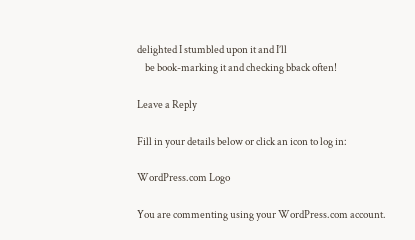delighted I stumbled upon it and I’ll
    be book-marking it and checking bback often!

Leave a Reply

Fill in your details below or click an icon to log in:

WordPress.com Logo

You are commenting using your WordPress.com account.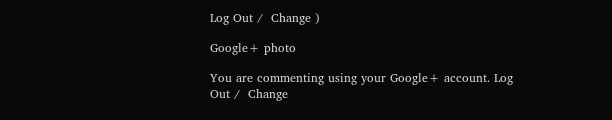Log Out /  Change )

Google+ photo

You are commenting using your Google+ account. Log Out /  Change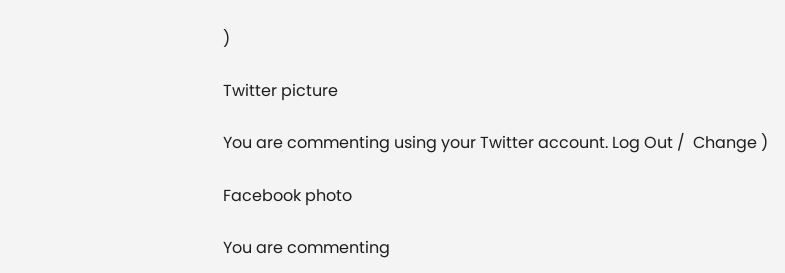)

Twitter picture

You are commenting using your Twitter account. Log Out /  Change )

Facebook photo

You are commenting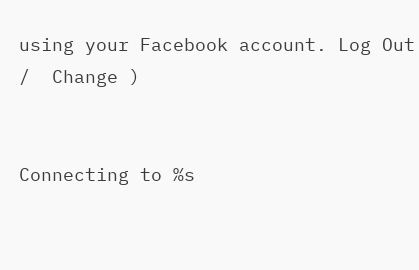using your Facebook account. Log Out /  Change )


Connecting to %s